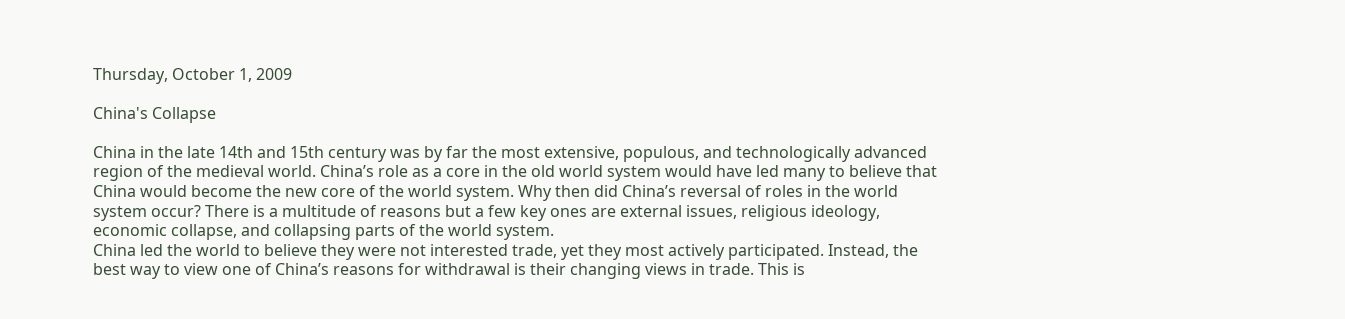Thursday, October 1, 2009

China's Collapse

China in the late 14th and 15th century was by far the most extensive, populous, and technologically advanced region of the medieval world. China’s role as a core in the old world system would have led many to believe that China would become the new core of the world system. Why then did China’s reversal of roles in the world system occur? There is a multitude of reasons but a few key ones are external issues, religious ideology, economic collapse, and collapsing parts of the world system.
China led the world to believe they were not interested trade, yet they most actively participated. Instead, the best way to view one of China’s reasons for withdrawal is their changing views in trade. This is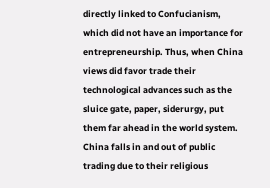directly linked to Confucianism, which did not have an importance for entrepreneurship. Thus, when China views did favor trade their technological advances such as the sluice gate, paper, siderurgy, put them far ahead in the world system. China falls in and out of public trading due to their religious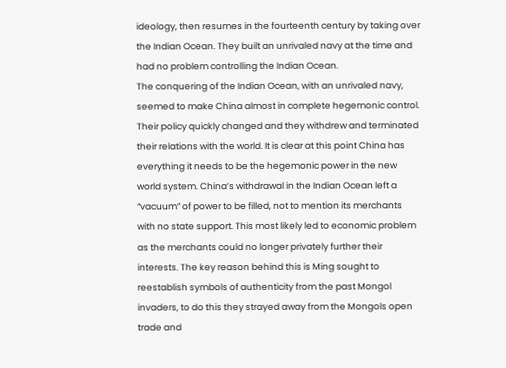ideology, then resumes in the fourteenth century by taking over the Indian Ocean. They built an unrivaled navy at the time and had no problem controlling the Indian Ocean.
The conquering of the Indian Ocean, with an unrivaled navy, seemed to make China almost in complete hegemonic control. Their policy quickly changed and they withdrew and terminated their relations with the world. It is clear at this point China has everything it needs to be the hegemonic power in the new world system. China’s withdrawal in the Indian Ocean left a “vacuum” of power to be filled, not to mention its merchants with no state support. This most likely led to economic problem as the merchants could no longer privately further their interests. The key reason behind this is Ming sought to reestablish symbols of authenticity from the past Mongol invaders, to do this they strayed away from the Mongols open trade and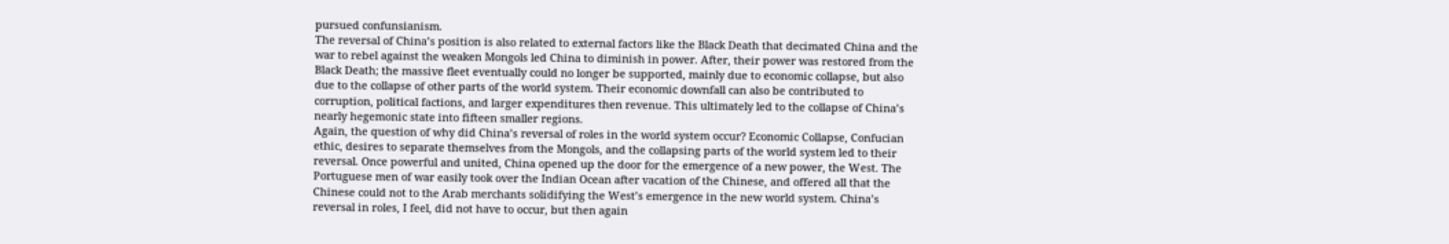pursued confunsianism.
The reversal of China’s position is also related to external factors like the Black Death that decimated China and the war to rebel against the weaken Mongols led China to diminish in power. After, their power was restored from the Black Death; the massive fleet eventually could no longer be supported, mainly due to economic collapse, but also due to the collapse of other parts of the world system. Their economic downfall can also be contributed to corruption, political factions, and larger expenditures then revenue. This ultimately led to the collapse of China’s nearly hegemonic state into fifteen smaller regions.
Again, the question of why did China’s reversal of roles in the world system occur? Economic Collapse, Confucian ethic, desires to separate themselves from the Mongols, and the collapsing parts of the world system led to their reversal. Once powerful and united, China opened up the door for the emergence of a new power, the West. The Portuguese men of war easily took over the Indian Ocean after vacation of the Chinese, and offered all that the Chinese could not to the Arab merchants solidifying the West’s emergence in the new world system. China’s reversal in roles, I feel, did not have to occur, but then again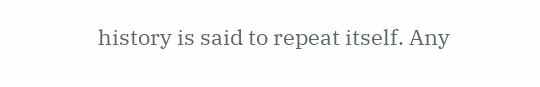history is said to repeat itself. Any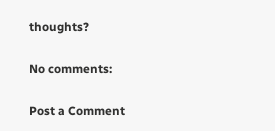thoughts?

No comments:

Post a Comment